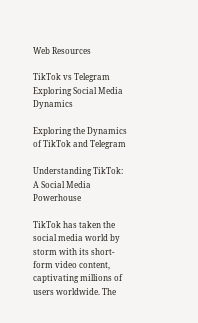Web Resources

TikTok vs Telegram Exploring Social Media Dynamics

Exploring the Dynamics of TikTok and Telegram

Understanding TikTok: A Social Media Powerhouse

TikTok has taken the social media world by storm with its short-form video content, captivating millions of users worldwide. The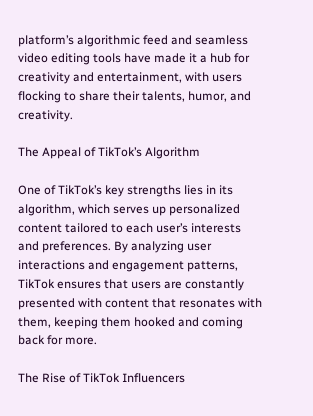platform’s algorithmic feed and seamless video editing tools have made it a hub for creativity and entertainment, with users flocking to share their talents, humor, and creativity.

The Appeal of TikTok’s Algorithm

One of TikTok’s key strengths lies in its algorithm, which serves up personalized content tailored to each user’s interests and preferences. By analyzing user interactions and engagement patterns, TikTok ensures that users are constantly presented with content that resonates with them, keeping them hooked and coming back for more.

The Rise of TikTok Influencers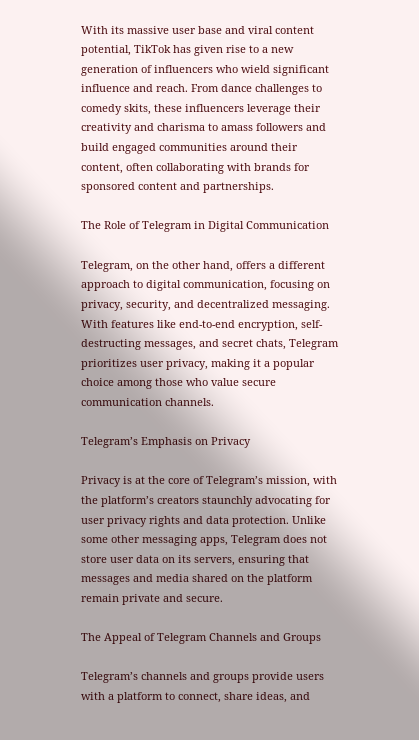With its massive user base and viral content potential, TikTok has given rise to a new generation of influencers who wield significant influence and reach. From dance challenges to comedy skits, these influencers leverage their creativity and charisma to amass followers and build engaged communities around their content, often collaborating with brands for sponsored content and partnerships.

The Role of Telegram in Digital Communication

Telegram, on the other hand, offers a different approach to digital communication, focusing on privacy, security, and decentralized messaging. With features like end-to-end encryption, self-destructing messages, and secret chats, Telegram prioritizes user privacy, making it a popular choice among those who value secure communication channels.

Telegram’s Emphasis on Privacy

Privacy is at the core of Telegram’s mission, with the platform’s creators staunchly advocating for user privacy rights and data protection. Unlike some other messaging apps, Telegram does not store user data on its servers, ensuring that messages and media shared on the platform remain private and secure.

The Appeal of Telegram Channels and Groups

Telegram’s channels and groups provide users with a platform to connect, share ideas, and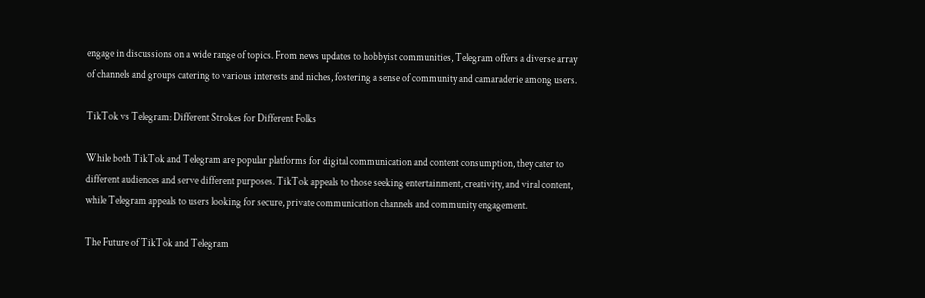engage in discussions on a wide range of topics. From news updates to hobbyist communities, Telegram offers a diverse array of channels and groups catering to various interests and niches, fostering a sense of community and camaraderie among users.

TikTok vs Telegram: Different Strokes for Different Folks

While both TikTok and Telegram are popular platforms for digital communication and content consumption, they cater to different audiences and serve different purposes. TikTok appeals to those seeking entertainment, creativity, and viral content, while Telegram appeals to users looking for secure, private communication channels and community engagement.

The Future of TikTok and Telegram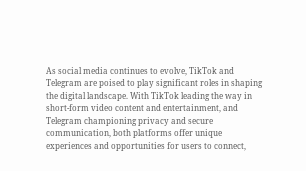As social media continues to evolve, TikTok and Telegram are poised to play significant roles in shaping the digital landscape. With TikTok leading the way in short-form video content and entertainment, and Telegram championing privacy and secure communication, both platforms offer unique experiences and opportunities for users to connect,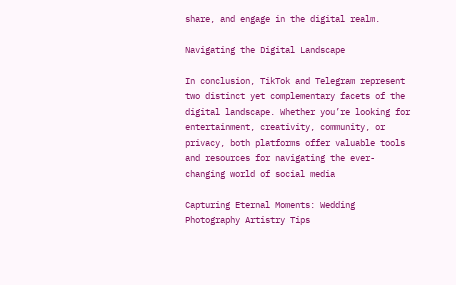share, and engage in the digital realm.

Navigating the Digital Landscape

In conclusion, TikTok and Telegram represent two distinct yet complementary facets of the digital landscape. Whether you’re looking for entertainment, creativity, community, or privacy, both platforms offer valuable tools and resources for navigating the ever-changing world of social media

Capturing Eternal Moments: Wedding Photography Artistry Tips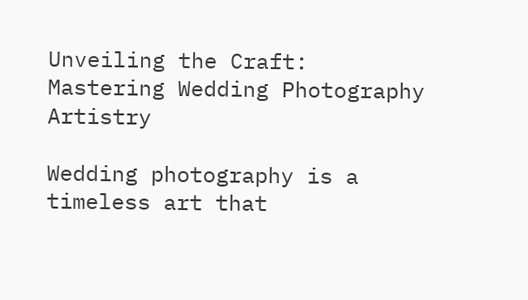Unveiling the Craft: Mastering Wedding Photography Artistry

Wedding photography is a timeless art that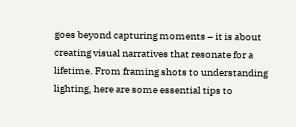goes beyond capturing moments – it is about creating visual narratives that resonate for a lifetime. From framing shots to understanding lighting, here are some essential tips to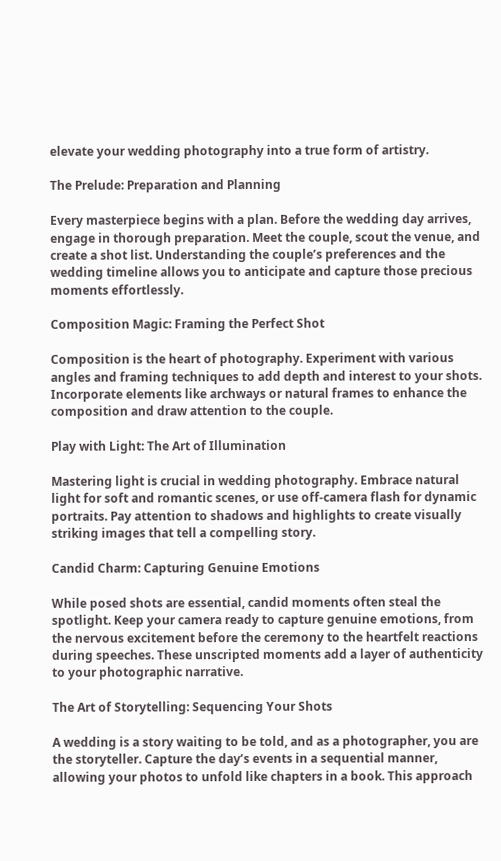elevate your wedding photography into a true form of artistry.

The Prelude: Preparation and Planning

Every masterpiece begins with a plan. Before the wedding day arrives, engage in thorough preparation. Meet the couple, scout the venue, and create a shot list. Understanding the couple’s preferences and the wedding timeline allows you to anticipate and capture those precious moments effortlessly.

Composition Magic: Framing the Perfect Shot

Composition is the heart of photography. Experiment with various angles and framing techniques to add depth and interest to your shots. Incorporate elements like archways or natural frames to enhance the composition and draw attention to the couple.

Play with Light: The Art of Illumination

Mastering light is crucial in wedding photography. Embrace natural light for soft and romantic scenes, or use off-camera flash for dynamic portraits. Pay attention to shadows and highlights to create visually striking images that tell a compelling story.

Candid Charm: Capturing Genuine Emotions

While posed shots are essential, candid moments often steal the spotlight. Keep your camera ready to capture genuine emotions, from the nervous excitement before the ceremony to the heartfelt reactions during speeches. These unscripted moments add a layer of authenticity to your photographic narrative.

The Art of Storytelling: Sequencing Your Shots

A wedding is a story waiting to be told, and as a photographer, you are the storyteller. Capture the day’s events in a sequential manner, allowing your photos to unfold like chapters in a book. This approach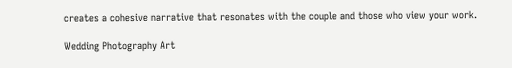creates a cohesive narrative that resonates with the couple and those who view your work.

Wedding Photography Art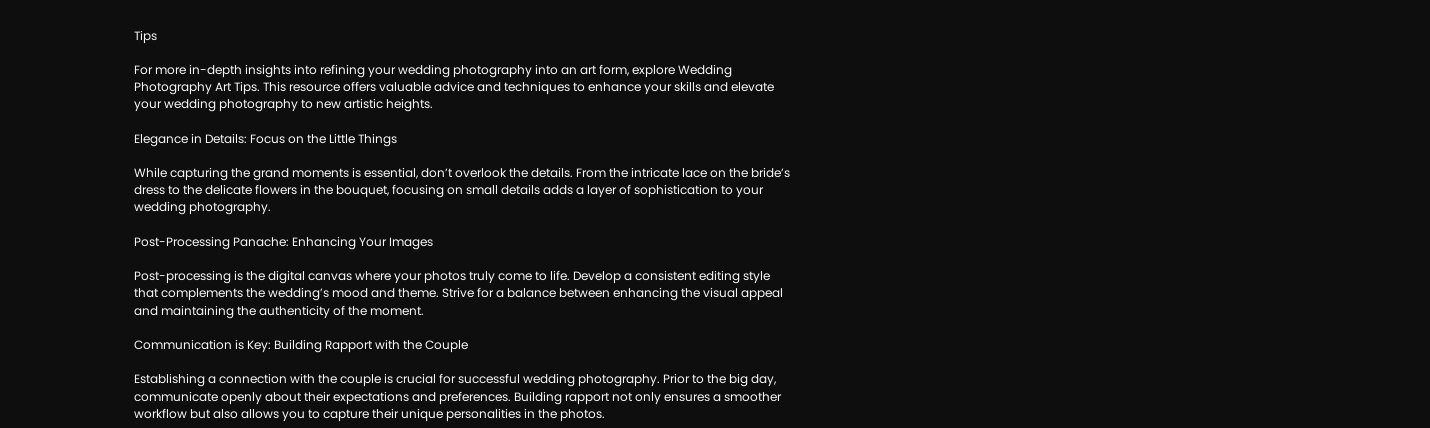Tips

For more in-depth insights into refining your wedding photography into an art form, explore Wedding Photography Art Tips. This resource offers valuable advice and techniques to enhance your skills and elevate your wedding photography to new artistic heights.

Elegance in Details: Focus on the Little Things

While capturing the grand moments is essential, don’t overlook the details. From the intricate lace on the bride’s dress to the delicate flowers in the bouquet, focusing on small details adds a layer of sophistication to your wedding photography.

Post-Processing Panache: Enhancing Your Images

Post-processing is the digital canvas where your photos truly come to life. Develop a consistent editing style that complements the wedding’s mood and theme. Strive for a balance between enhancing the visual appeal and maintaining the authenticity of the moment.

Communication is Key: Building Rapport with the Couple

Establishing a connection with the couple is crucial for successful wedding photography. Prior to the big day, communicate openly about their expectations and preferences. Building rapport not only ensures a smoother workflow but also allows you to capture their unique personalities in the photos.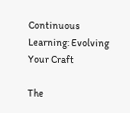Continuous Learning: Evolving Your Craft

The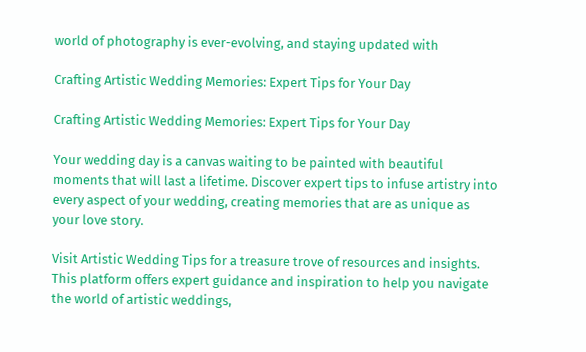world of photography is ever-evolving, and staying updated with

Crafting Artistic Wedding Memories: Expert Tips for Your Day

Crafting Artistic Wedding Memories: Expert Tips for Your Day

Your wedding day is a canvas waiting to be painted with beautiful moments that will last a lifetime. Discover expert tips to infuse artistry into every aspect of your wedding, creating memories that are as unique as your love story.

Visit Artistic Wedding Tips for a treasure trove of resources and insights. This platform offers expert guidance and inspiration to help you navigate the world of artistic weddings,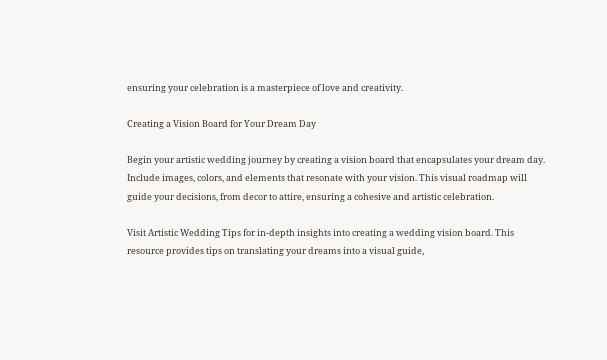ensuring your celebration is a masterpiece of love and creativity.

Creating a Vision Board for Your Dream Day

Begin your artistic wedding journey by creating a vision board that encapsulates your dream day. Include images, colors, and elements that resonate with your vision. This visual roadmap will guide your decisions, from decor to attire, ensuring a cohesive and artistic celebration.

Visit Artistic Wedding Tips for in-depth insights into creating a wedding vision board. This resource provides tips on translating your dreams into a visual guide,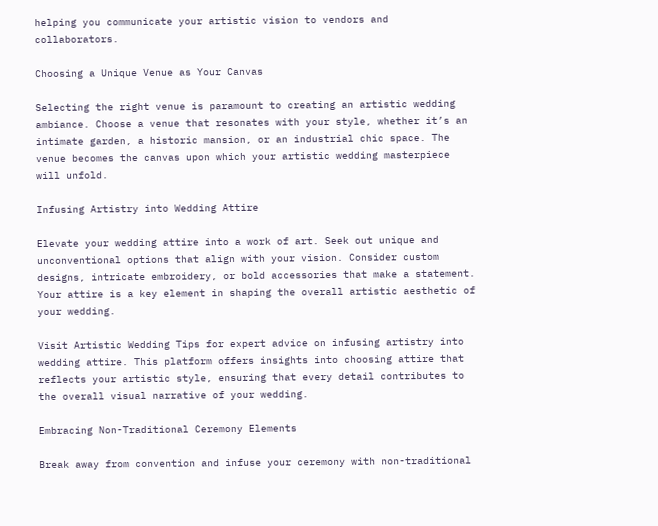helping you communicate your artistic vision to vendors and collaborators.

Choosing a Unique Venue as Your Canvas

Selecting the right venue is paramount to creating an artistic wedding ambiance. Choose a venue that resonates with your style, whether it’s an intimate garden, a historic mansion, or an industrial chic space. The venue becomes the canvas upon which your artistic wedding masterpiece will unfold.

Infusing Artistry into Wedding Attire

Elevate your wedding attire into a work of art. Seek out unique and unconventional options that align with your vision. Consider custom designs, intricate embroidery, or bold accessories that make a statement. Your attire is a key element in shaping the overall artistic aesthetic of your wedding.

Visit Artistic Wedding Tips for expert advice on infusing artistry into wedding attire. This platform offers insights into choosing attire that reflects your artistic style, ensuring that every detail contributes to the overall visual narrative of your wedding.

Embracing Non-Traditional Ceremony Elements

Break away from convention and infuse your ceremony with non-traditional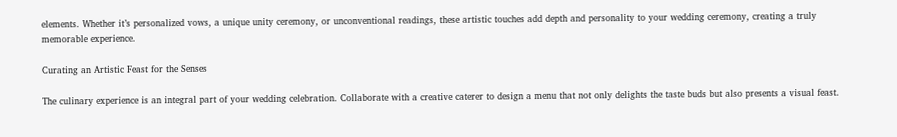elements. Whether it’s personalized vows, a unique unity ceremony, or unconventional readings, these artistic touches add depth and personality to your wedding ceremony, creating a truly memorable experience.

Curating an Artistic Feast for the Senses

The culinary experience is an integral part of your wedding celebration. Collaborate with a creative caterer to design a menu that not only delights the taste buds but also presents a visual feast.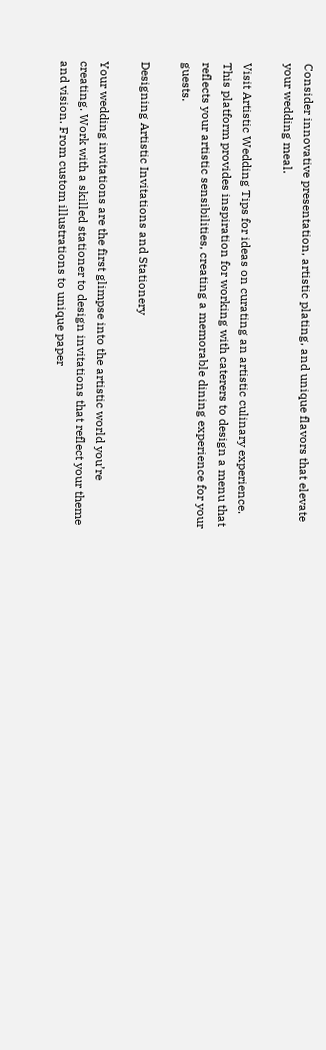Consider innovative presentation, artistic plating, and unique flavors that elevate your wedding meal.

Visit Artistic Wedding Tips for ideas on curating an artistic culinary experience. This platform provides inspiration for working with caterers to design a menu that reflects your artistic sensibilities, creating a memorable dining experience for your guests.

Designing Artistic Invitations and Stationery

Your wedding invitations are the first glimpse into the artistic world you’re creating. Work with a skilled stationer to design invitations that reflect your theme and vision. From custom illustrations to unique paper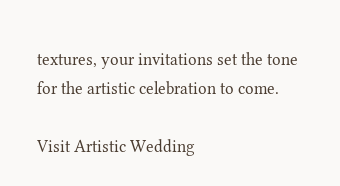textures, your invitations set the tone for the artistic celebration to come.

Visit Artistic Wedding